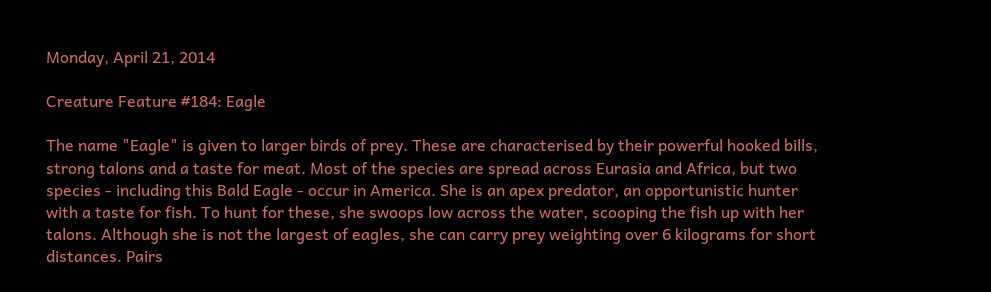Monday, April 21, 2014

Creature Feature #184: Eagle

The name "Eagle" is given to larger birds of prey. These are characterised by their powerful hooked bills, strong talons and a taste for meat. Most of the species are spread across Eurasia and Africa, but two species - including this Bald Eagle - occur in America. She is an apex predator, an opportunistic hunter with a taste for fish. To hunt for these, she swoops low across the water, scooping the fish up with her talons. Although she is not the largest of eagles, she can carry prey weighting over 6 kilograms for short distances. Pairs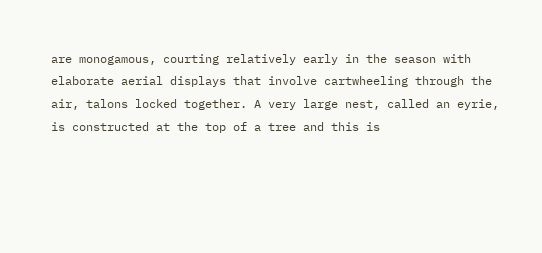are monogamous, courting relatively early in the season with elaborate aerial displays that involve cartwheeling through the air, talons locked together. A very large nest, called an eyrie, is constructed at the top of a tree and this is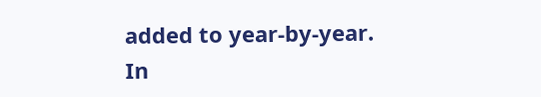added to year-by-year. In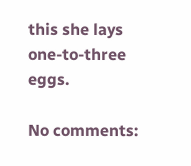this she lays one-to-three eggs.

No comments: